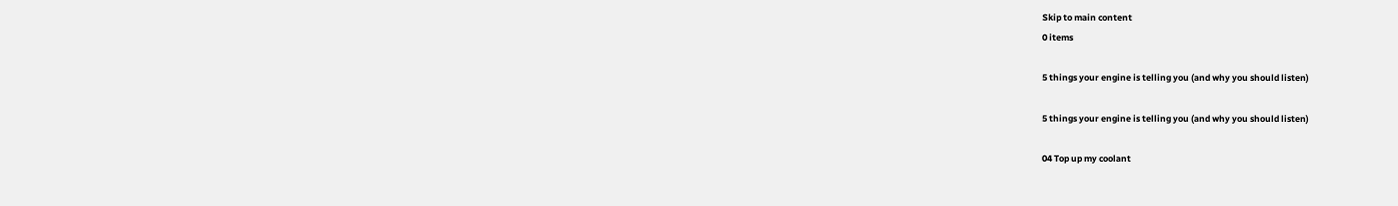Skip to main content
0 items

5 things your engine is telling you (and why you should listen)

5 things your engine is telling you (and why you should listen)

04 Top up my coolant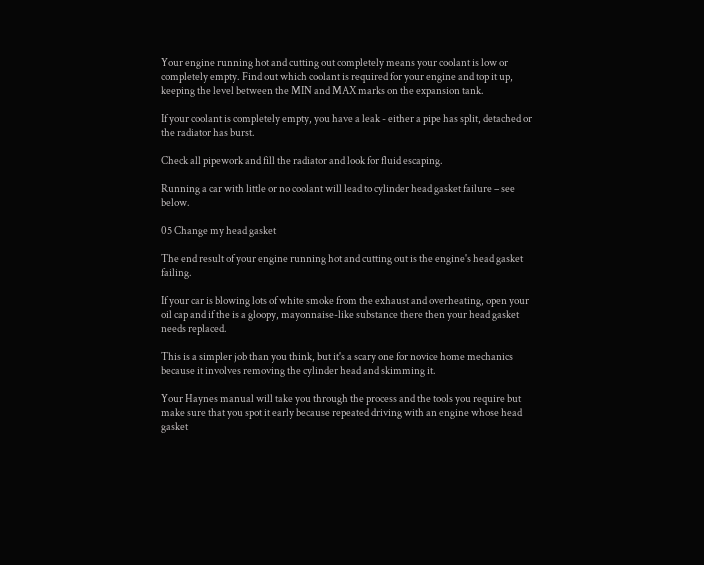Your engine running hot and cutting out completely means your coolant is low or completely empty. Find out which coolant is required for your engine and top it up, keeping the level between the MIN and MAX marks on the expansion tank.

If your coolant is completely empty, you have a leak - either a pipe has split, detached or the radiator has burst.

Check all pipework and fill the radiator and look for fluid escaping.

Running a car with little or no coolant will lead to cylinder head gasket failure – see below.

05 Change my head gasket

The end result of your engine running hot and cutting out is the engine's head gasket failing.

If your car is blowing lots of white smoke from the exhaust and overheating, open your oil cap and if the is a gloopy, mayonnaise-like substance there then your head gasket needs replaced.

This is a simpler job than you think, but it's a scary one for novice home mechanics because it involves removing the cylinder head and skimming it.

Your Haynes manual will take you through the process and the tools you require but make sure that you spot it early because repeated driving with an engine whose head gasket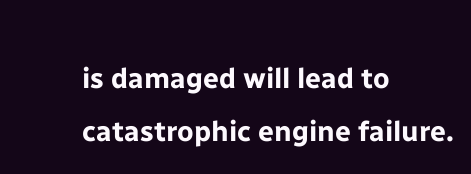is damaged will lead to catastrophic engine failure.